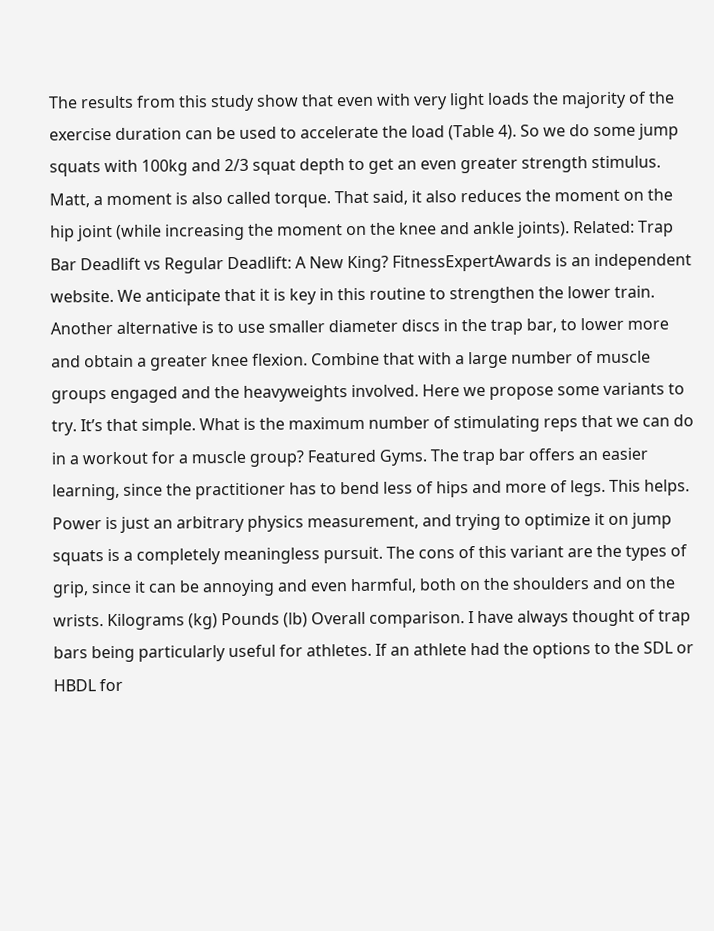The results from this study show that even with very light loads the majority of the exercise duration can be used to accelerate the load (Table 4). So we do some jump squats with 100kg and 2/3 squat depth to get an even greater strength stimulus. Matt, a moment is also called torque. That said, it also reduces the moment on the hip joint (while increasing the moment on the knee and ankle joints). Related: Trap Bar Deadlift vs Regular Deadlift: A New King? FitnessExpertAwards is an independent website. We anticipate that it is key in this routine to strengthen the lower train. Another alternative is to use smaller diameter discs in the trap bar, to lower more and obtain a greater knee flexion. Combine that with a large number of muscle groups engaged and the heavyweights involved. Here we propose some variants to try. It’s that simple. What is the maximum number of stimulating reps that we can do in a workout for a muscle group? Featured Gyms. The trap bar offers an easier learning, since the practitioner has to bend less of hips and more of legs. This helps. Power is just an arbitrary physics measurement, and trying to optimize it on jump squats is a completely meaningless pursuit. The cons of this variant are the types of grip, since it can be annoying and even harmful, both on the shoulders and on the wrists. Kilograms (kg) Pounds (lb) Overall comparison. I have always thought of trap bars being particularly useful for athletes. If an athlete had the options to the SDL or HBDL for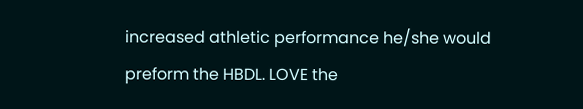increased athletic performance he/she would preform the HBDL. LOVE the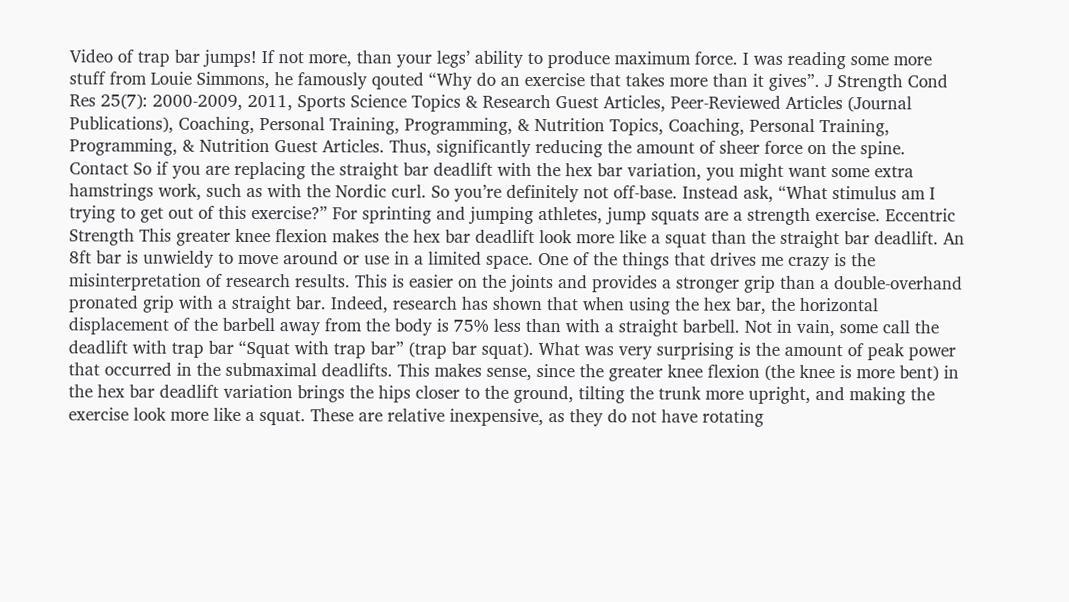Video of trap bar jumps! If not more, than your legs’ ability to produce maximum force. I was reading some more stuff from Louie Simmons, he famously qouted “Why do an exercise that takes more than it gives”. J Strength Cond Res 25(7): 2000-2009, 2011, Sports Science Topics & Research Guest Articles, Peer-Reviewed Articles (Journal Publications), Coaching, Personal Training, Programming, & Nutrition Topics, Coaching, Personal Training, Programming, & Nutrition Guest Articles. Thus, significantly reducing the amount of sheer force on the spine. Contact So if you are replacing the straight bar deadlift with the hex bar variation, you might want some extra hamstrings work, such as with the Nordic curl. So you’re definitely not off-base. Instead ask, “What stimulus am I trying to get out of this exercise?” For sprinting and jumping athletes, jump squats are a strength exercise. Eccentric Strength This greater knee flexion makes the hex bar deadlift look more like a squat than the straight bar deadlift. An 8ft bar is unwieldy to move around or use in a limited space. One of the things that drives me crazy is the misinterpretation of research results. This is easier on the joints and provides a stronger grip than a double-overhand pronated grip with a straight bar. Indeed, research has shown that when using the hex bar, the horizontal displacement of the barbell away from the body is 75% less than with a straight barbell. Not in vain, some call the deadlift with trap bar “Squat with trap bar” (trap bar squat). What was very surprising is the amount of peak power that occurred in the submaximal deadlifts. This makes sense, since the greater knee flexion (the knee is more bent) in the hex bar deadlift variation brings the hips closer to the ground, tilting the trunk more upright, and making the exercise look more like a squat. These are relative inexpensive, as they do not have rotating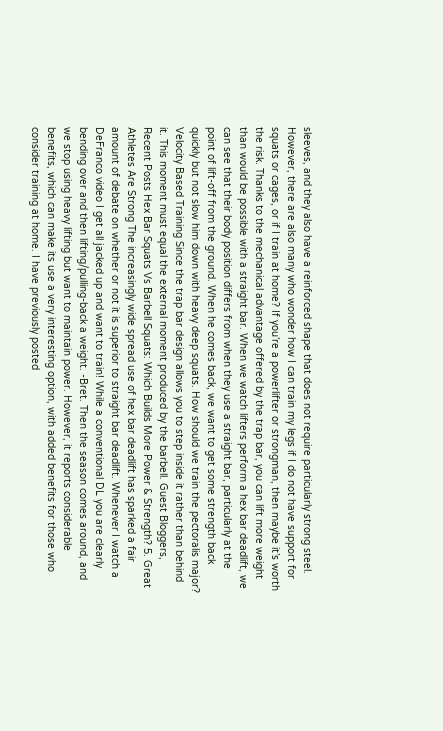sleeves, and they also have a reinforced shape that does not require particularly strong steel. However, there are also many who wonder how I can train my legs if I do not have support for squats or cages, or if I train at home? If you’re a powerlifter or strongman, then maybe it’s worth the risk. Thanks to the mechanical advantage offered by the trap bar, you can lift more weight than would be possible with a straight bar. When we watch lifters perform a hex bar deadlift, we can see that their body position differs from when they use a straight bar, particularly at the point of lift-off from the ground. When he comes back, we want to get some strength back quickly but not slow him down with heavy deep squats. How should we train the pectoralis major? Velocity Based Training Since the trap bar design allows you to step inside it rather than behind it. This moment must equal the external moment produced by the barbell. Guest Bloggers, Recent Posts Hex Bar Squats Vs Barbell Squats: Which Builds More Power & Strength? 5. Great Athletes Are Strong The increasingly wide spread use of hex bar deadlift has sparked a fair amount of debate on whether or not it is superior to straight bar deadlift. Whenever I watch a DeFranco video I get all jacked up and want to train! While a conventional DL you are clearly bending over and then lifting/pulling-back a weight. -Bret. Then the season comes around, and we stop using heavy lifting but want to maintain power. However, it reports considerable benefits, which can make its use a very interesting option, with added benefits for those who consider training at home. I have previously posted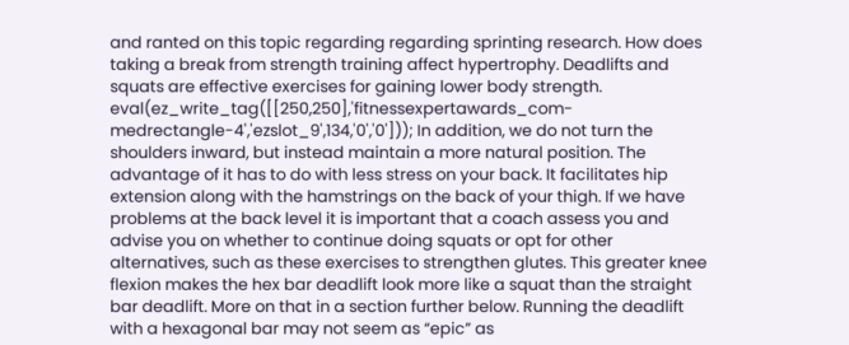and ranted on this topic regarding regarding sprinting research. How does taking a break from strength training affect hypertrophy. Deadlifts and squats are effective exercises for gaining lower body strength. eval(ez_write_tag([[250,250],'fitnessexpertawards_com-medrectangle-4','ezslot_9',134,'0','0'])); In addition, we do not turn the shoulders inward, but instead maintain a more natural position. The advantage of it has to do with less stress on your back. It facilitates hip extension along with the hamstrings on the back of your thigh. If we have problems at the back level it is important that a coach assess you and advise you on whether to continue doing squats or opt for other alternatives, such as these exercises to strengthen glutes. This greater knee flexion makes the hex bar deadlift look more like a squat than the straight bar deadlift. More on that in a section further below. Running the deadlift with a hexagonal bar may not seem as “epic” as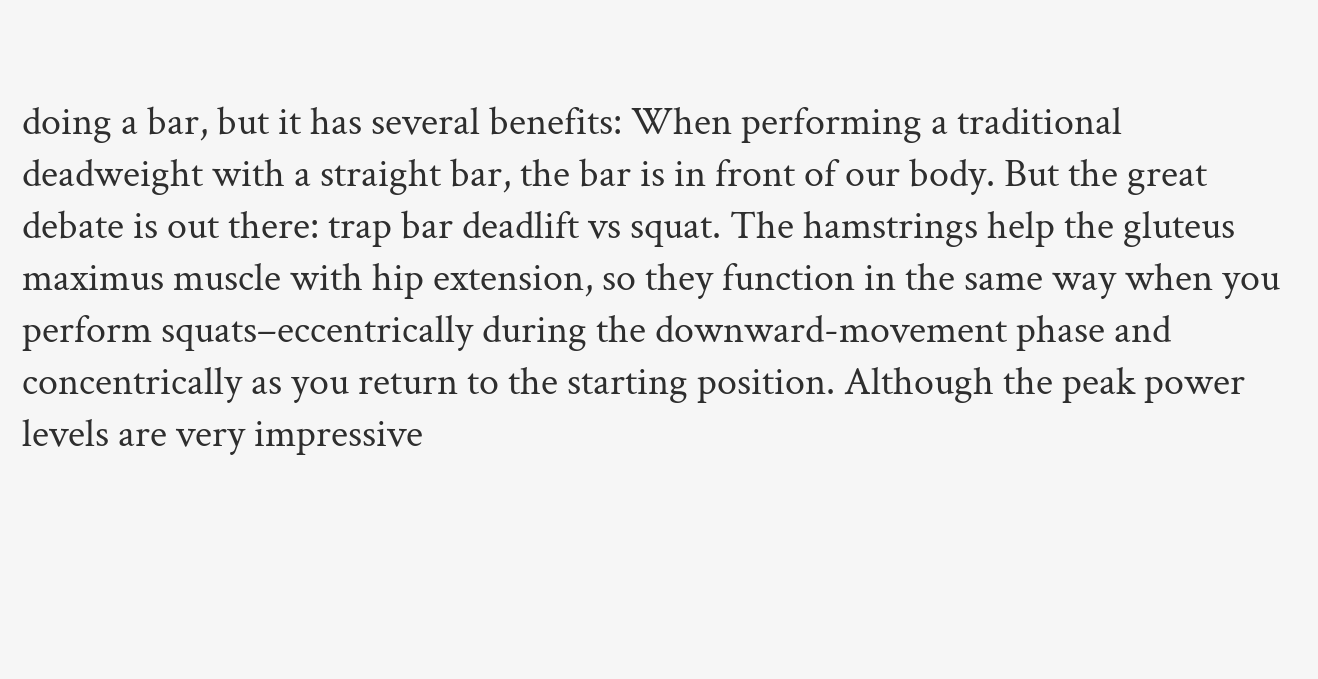doing a bar, but it has several benefits: When performing a traditional deadweight with a straight bar, the bar is in front of our body. But the great debate is out there: trap bar deadlift vs squat. The hamstrings help the gluteus maximus muscle with hip extension, so they function in the same way when you perform squats–eccentrically during the downward-movement phase and concentrically as you return to the starting position. Although the peak power levels are very impressive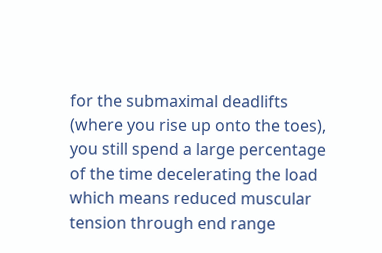for the submaximal deadlifts (where you rise up onto the toes), you still spend a large percentage of the time decelerating the load which means reduced muscular tension through end range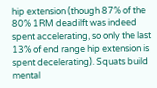hip extension (though 87% of the 80% 1RM deadilft was indeed spent accelerating, so only the last 13% of end range hip extension is spent decelerating). Squats build mental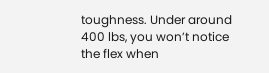toughness. Under around 400 lbs, you won’t notice the flex when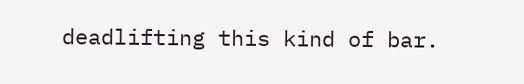deadlifting this kind of bar.